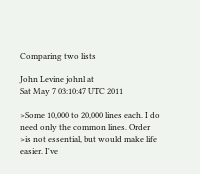Comparing two lists

John Levine johnl at
Sat May 7 03:10:47 UTC 2011

>Some 10,000 to 20,000 lines each. I do need only the common lines. Order
>is not essential, but would make life easier. I've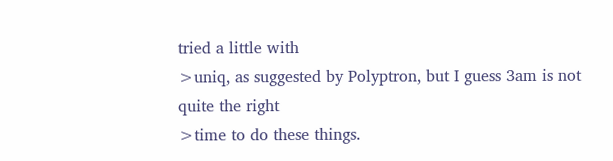tried a little with
>uniq, as suggested by Polyptron, but I guess 3am is not quite the right
>time to do these things.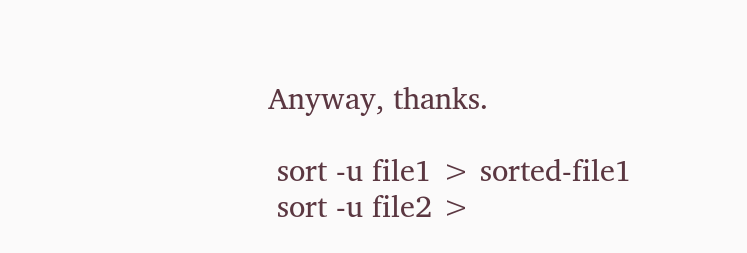Anyway, thanks.

 sort -u file1 > sorted-file1
 sort -u file2 >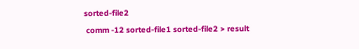sorted-file2
 comm -12 sorted-file1 sorted-file2 > result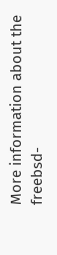More information about the freebsd-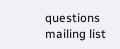questions mailing list